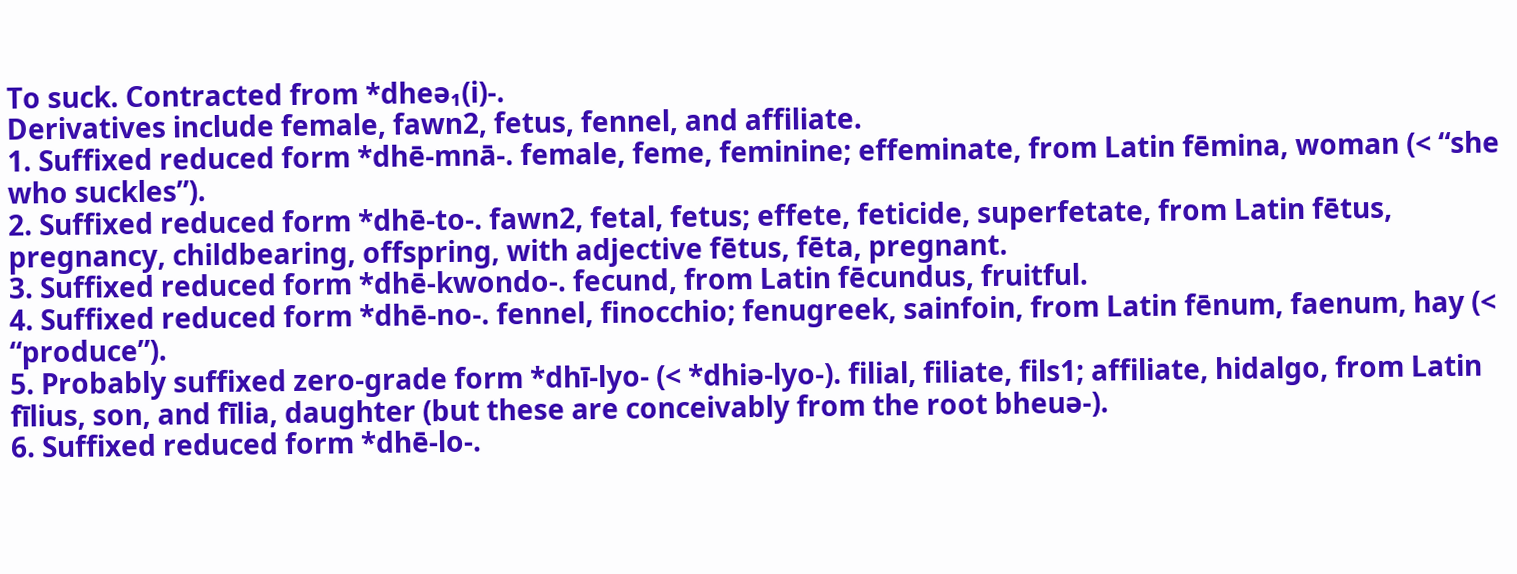To suck. Contracted from *dheə₁(i)-.
Derivatives include female, fawn2, fetus, fennel, and affiliate.
1. Suffixed reduced form *dhē-mnā-. female, feme, feminine; effeminate, from Latin fēmina, woman (< “she who suckles”).
2. Suffixed reduced form *dhē-to-. fawn2, fetal, fetus; effete, feticide, superfetate, from Latin fētus, pregnancy, childbearing, offspring, with adjective fētus, fēta, pregnant.
3. Suffixed reduced form *dhē-kwondo-. fecund, from Latin fēcundus, fruitful.
4. Suffixed reduced form *dhē-no-. fennel, finocchio; fenugreek, sainfoin, from Latin fēnum, faenum, hay (< “produce”).
5. Probably suffixed zero-grade form *dhī-lyo- (< *dhiə-lyo-). filial, filiate, fils1; affiliate, hidalgo, from Latin fīlius, son, and fīlia, daughter (but these are conceivably from the root bheuə-).
6. Suffixed reduced form *dhē-lo-.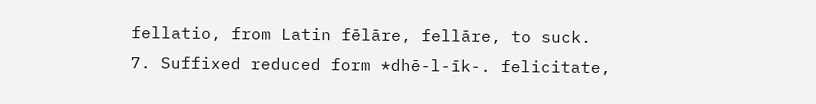fellatio, from Latin fēlāre, fellāre, to suck.
7. Suffixed reduced form *dhē-l-īk-. felicitate,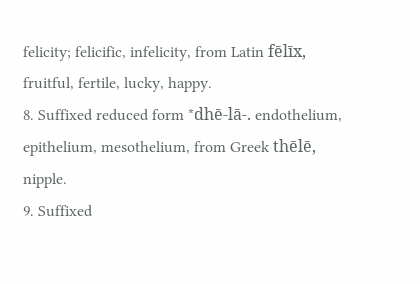felicity; felicific, infelicity, from Latin fēlīx, fruitful, fertile, lucky, happy.
8. Suffixed reduced form *dhē-lā-. endothelium, epithelium, mesothelium, from Greek thēlē, nipple.
9. Suffixed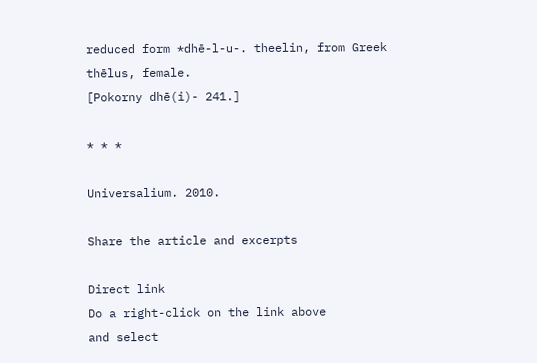reduced form *dhē-l-u-. theelin, from Greek thēlus, female.
[Pokorny dhē(i)- 241.]

* * *

Universalium. 2010.

Share the article and excerpts

Direct link
Do a right-click on the link above
and select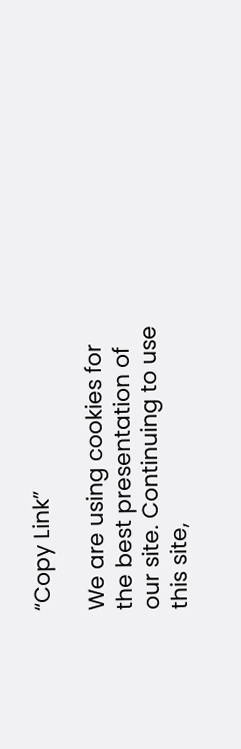“Copy Link”

We are using cookies for the best presentation of our site. Continuing to use this site,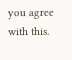you agree with this.